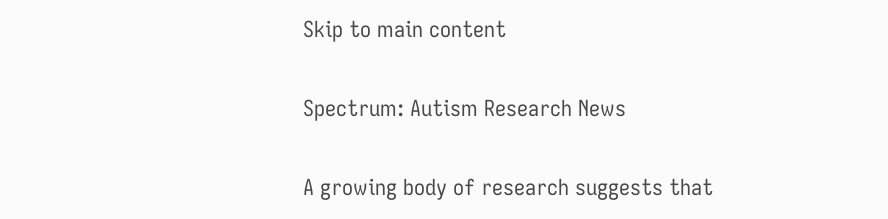Skip to main content

Spectrum: Autism Research News

A growing body of research suggests that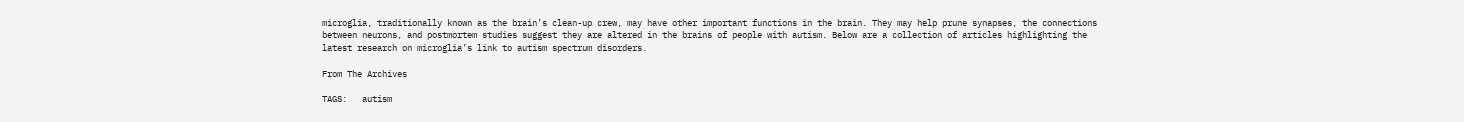microglia, traditionally known as the brain’s clean-up crew, may have other important functions in the brain. They may help prune synapses, the connections between neurons, and postmortem studies suggest they are altered in the brains of people with autism. Below are a collection of articles highlighting the latest research on microglia’s link to autism spectrum disorders.

From The Archives

TAGS:   autism